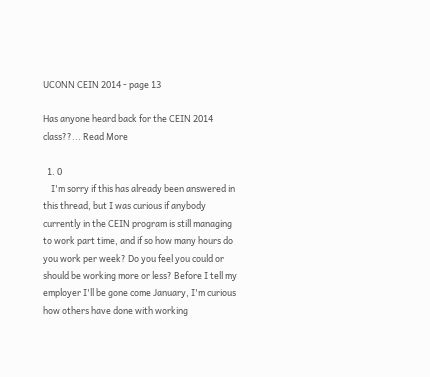UCONN CEIN 2014 - page 13

Has anyone heard back for the CEIN 2014 class??... Read More

  1. 0
    I'm sorry if this has already been answered in this thread, but I was curious if anybody currently in the CEIN program is still managing to work part time, and if so how many hours do you work per week? Do you feel you could or should be working more or less? Before I tell my employer I'll be gone come January, I'm curious how others have done with working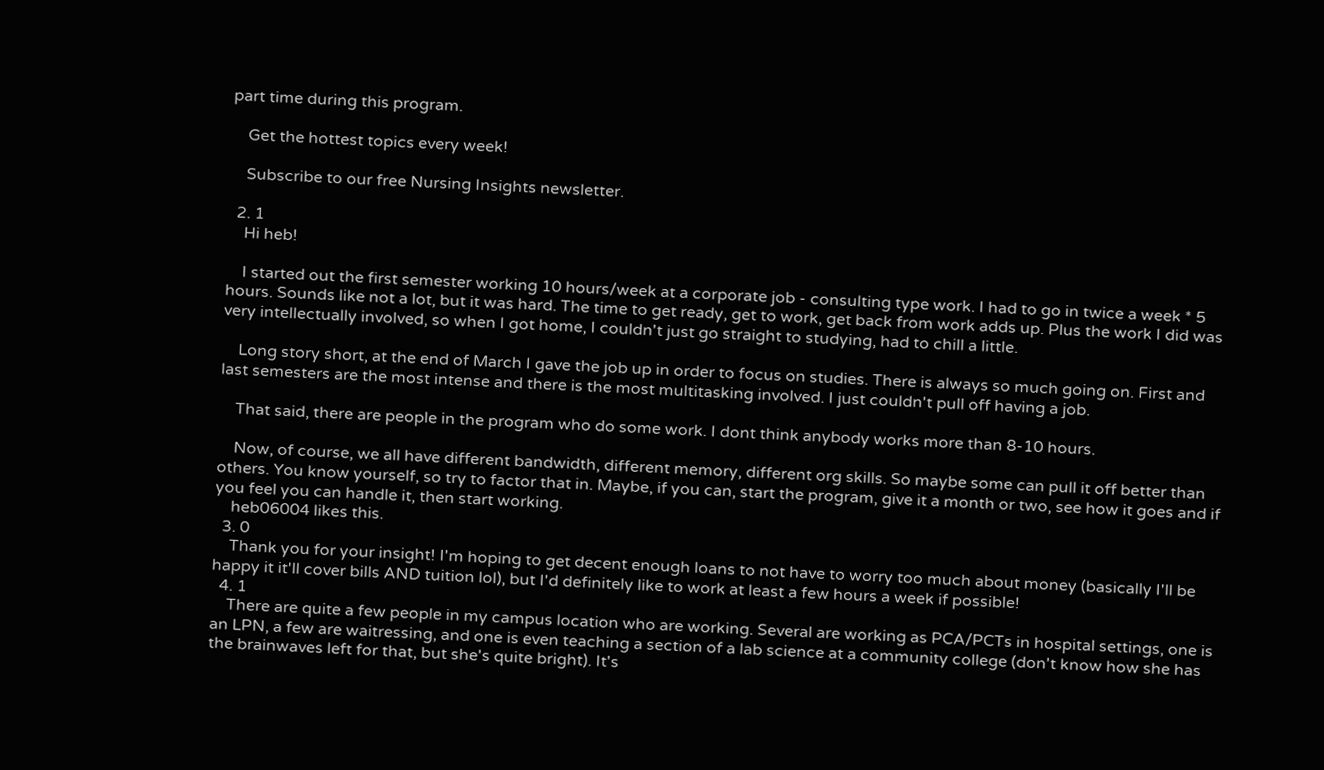part time during this program.

    Get the hottest topics every week!

    Subscribe to our free Nursing Insights newsletter.

  2. 1
    Hi heb!

    I started out the first semester working 10 hours/week at a corporate job - consulting type work. I had to go in twice a week * 5 hours. Sounds like not a lot, but it was hard. The time to get ready, get to work, get back from work adds up. Plus the work I did was very intellectually involved, so when I got home, I couldn't just go straight to studying, had to chill a little.

    Long story short, at the end of March I gave the job up in order to focus on studies. There is always so much going on. First and last semesters are the most intense and there is the most multitasking involved. I just couldn't pull off having a job.

    That said, there are people in the program who do some work. I dont think anybody works more than 8-10 hours.

    Now, of course, we all have different bandwidth, different memory, different org skills. So maybe some can pull it off better than others. You know yourself, so try to factor that in. Maybe, if you can, start the program, give it a month or two, see how it goes and if you feel you can handle it, then start working.
    heb06004 likes this.
  3. 0
    Thank you for your insight! I'm hoping to get decent enough loans to not have to worry too much about money (basically I'll be happy it it'll cover bills AND tuition lol), but I'd definitely like to work at least a few hours a week if possible!
  4. 1
    There are quite a few people in my campus location who are working. Several are working as PCA/PCTs in hospital settings, one is an LPN, a few are waitressing, and one is even teaching a section of a lab science at a community college (don't know how she has the brainwaves left for that, but she's quite bright). It's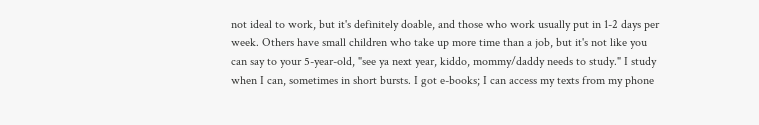not ideal to work, but it's definitely doable, and those who work usually put in 1-2 days per week. Others have small children who take up more time than a job, but it's not like you can say to your 5-year-old, "see ya next year, kiddo, mommy/daddy needs to study." I study when I can, sometimes in short bursts. I got e-books; I can access my texts from my phone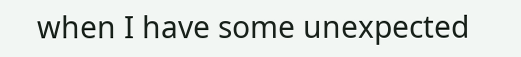when I have some unexpected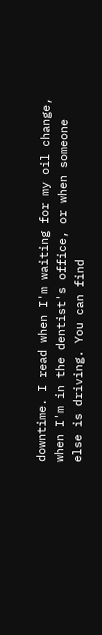downtime. I read when I'm waiting for my oil change, when I'm in the dentist's office, or when someone else is driving. You can find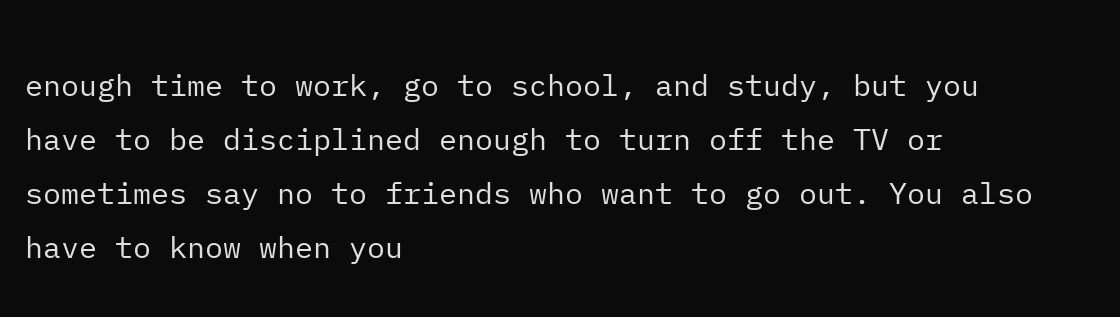enough time to work, go to school, and study, but you have to be disciplined enough to turn off the TV or sometimes say no to friends who want to go out. You also have to know when you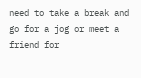need to take a break and go for a jog or meet a friend for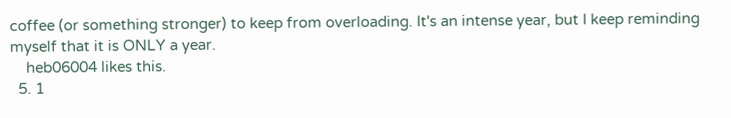coffee (or something stronger) to keep from overloading. It's an intense year, but I keep reminding myself that it is ONLY a year.
    heb06004 likes this.
  5. 1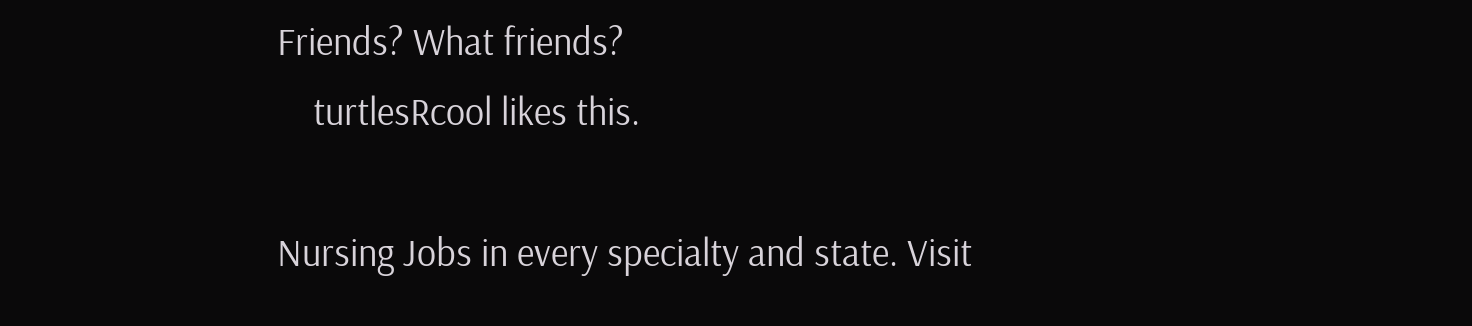Friends? What friends?
    turtlesRcool likes this.

Nursing Jobs in every specialty and state. Visit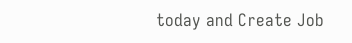today and Create Job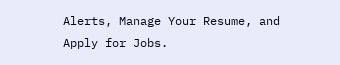Alerts, Manage Your Resume, and Apply for Jobs.